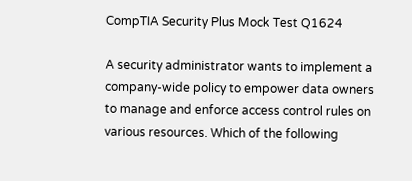CompTIA Security Plus Mock Test Q1624

A security administrator wants to implement a company-wide policy to empower data owners to manage and enforce access control rules on various resources. Which of the following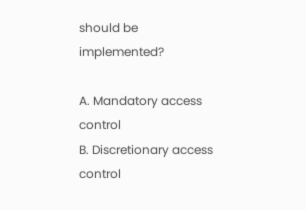should be implemented?

A. Mandatory access control
B. Discretionary access control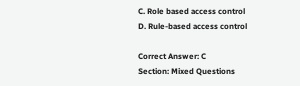C. Role based access control
D. Rule-based access control

Correct Answer: C
Section: Mixed Questions